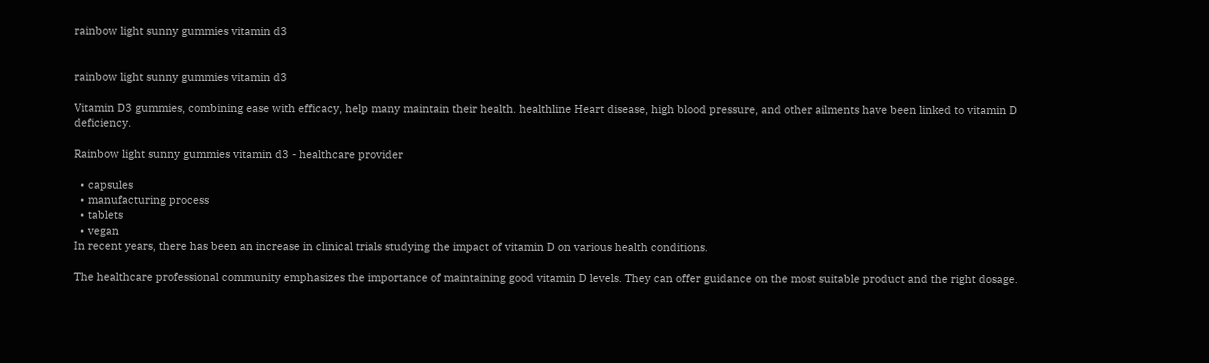rainbow light sunny gummies vitamin d3


rainbow light sunny gummies vitamin d3

Vitamin D3 gummies, combining ease with efficacy, help many maintain their health. healthline Heart disease, high blood pressure, and other ailments have been linked to vitamin D deficiency.

Rainbow light sunny gummies vitamin d3 - healthcare provider

  • capsules
  • manufacturing process
  • tablets
  • vegan
In recent years, there has been an increase in clinical trials studying the impact of vitamin D on various health conditions.

The healthcare professional community emphasizes the importance of maintaining good vitamin D levels. They can offer guidance on the most suitable product and the right dosage.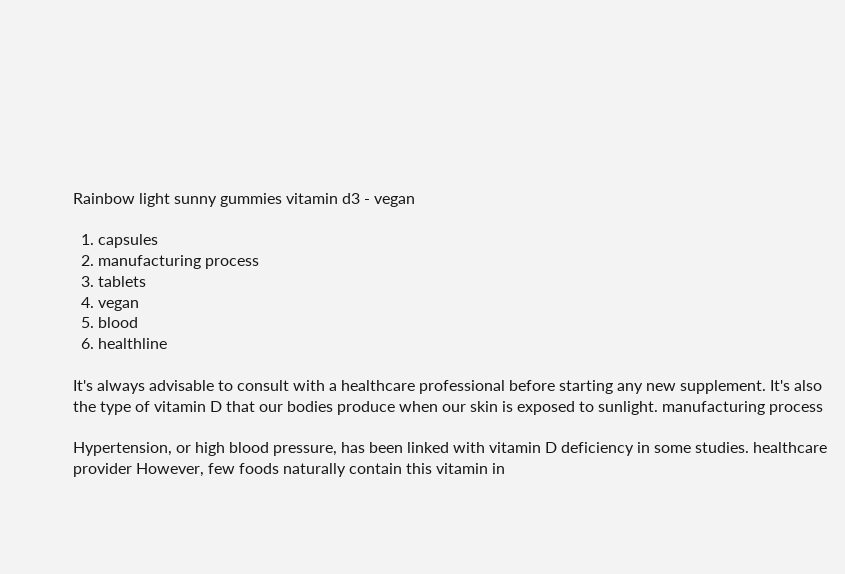Rainbow light sunny gummies vitamin d3 - vegan

  1. capsules
  2. manufacturing process
  3. tablets
  4. vegan
  5. blood
  6. healthline

It's always advisable to consult with a healthcare professional before starting any new supplement. It's also the type of vitamin D that our bodies produce when our skin is exposed to sunlight. manufacturing process

Hypertension, or high blood pressure, has been linked with vitamin D deficiency in some studies. healthcare provider However, few foods naturally contain this vitamin in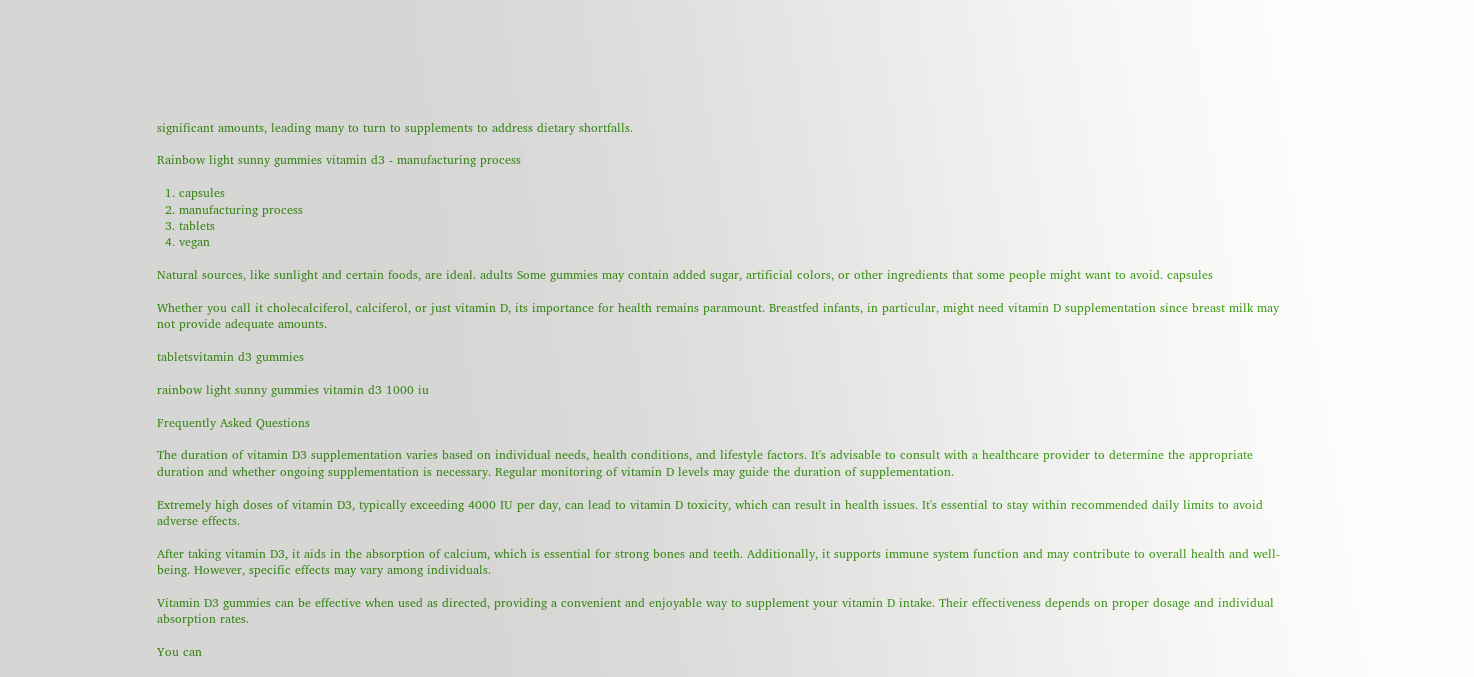significant amounts, leading many to turn to supplements to address dietary shortfalls.

Rainbow light sunny gummies vitamin d3 - manufacturing process

  1. capsules
  2. manufacturing process
  3. tablets
  4. vegan

Natural sources, like sunlight and certain foods, are ideal. adults Some gummies may contain added sugar, artificial colors, or other ingredients that some people might want to avoid. capsules

Whether you call it cholecalciferol, calciferol, or just vitamin D, its importance for health remains paramount. Breastfed infants, in particular, might need vitamin D supplementation since breast milk may not provide adequate amounts.

tabletsvitamin d3 gummies

rainbow light sunny gummies vitamin d3 1000 iu

Frequently Asked Questions

The duration of vitamin D3 supplementation varies based on individual needs, health conditions, and lifestyle factors. It's advisable to consult with a healthcare provider to determine the appropriate duration and whether ongoing supplementation is necessary. Regular monitoring of vitamin D levels may guide the duration of supplementation.

Extremely high doses of vitamin D3, typically exceeding 4000 IU per day, can lead to vitamin D toxicity, which can result in health issues. It's essential to stay within recommended daily limits to avoid adverse effects.

After taking vitamin D3, it aids in the absorption of calcium, which is essential for strong bones and teeth. Additionally, it supports immune system function and may contribute to overall health and well-being. However, specific effects may vary among individuals.

Vitamin D3 gummies can be effective when used as directed, providing a convenient and enjoyable way to supplement your vitamin D intake. Their effectiveness depends on proper dosage and individual absorption rates.

You can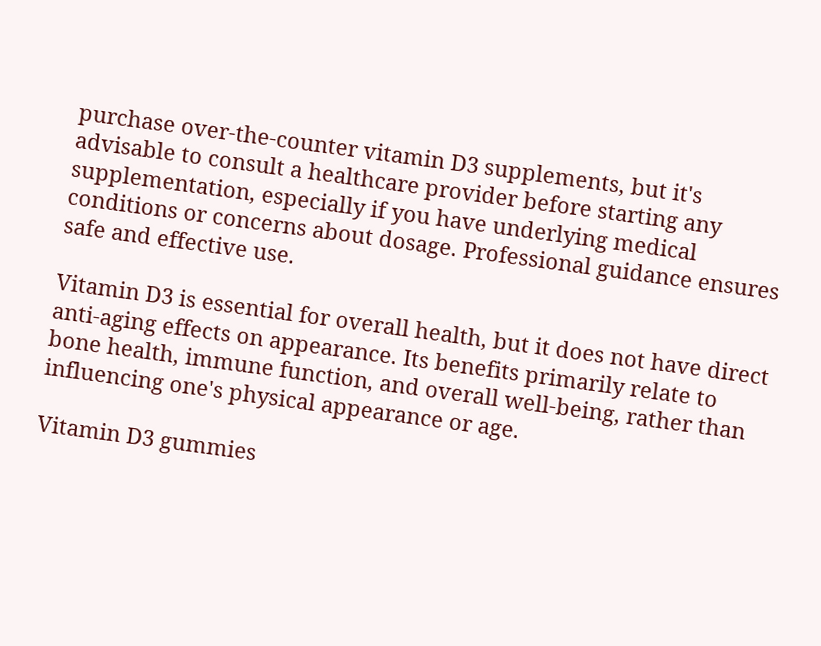purchase over-the-counter vitamin D3 supplements, but it's advisable to consult a healthcare provider before starting any supplementation, especially if you have underlying medical conditions or concerns about dosage. Professional guidance ensures safe and effective use.

Vitamin D3 is essential for overall health, but it does not have direct anti-aging effects on appearance. Its benefits primarily relate to bone health, immune function, and overall well-being, rather than influencing one's physical appearance or age.

Vitamin D3 gummies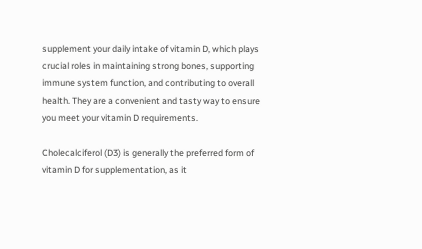supplement your daily intake of vitamin D, which plays crucial roles in maintaining strong bones, supporting immune system function, and contributing to overall health. They are a convenient and tasty way to ensure you meet your vitamin D requirements.

Cholecalciferol (D3) is generally the preferred form of vitamin D for supplementation, as it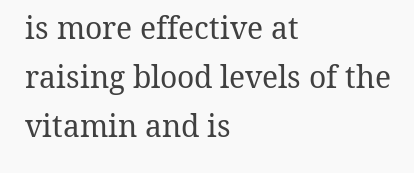is more effective at raising blood levels of the vitamin and is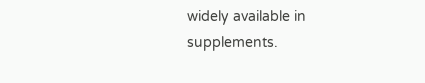widely available in supplements.